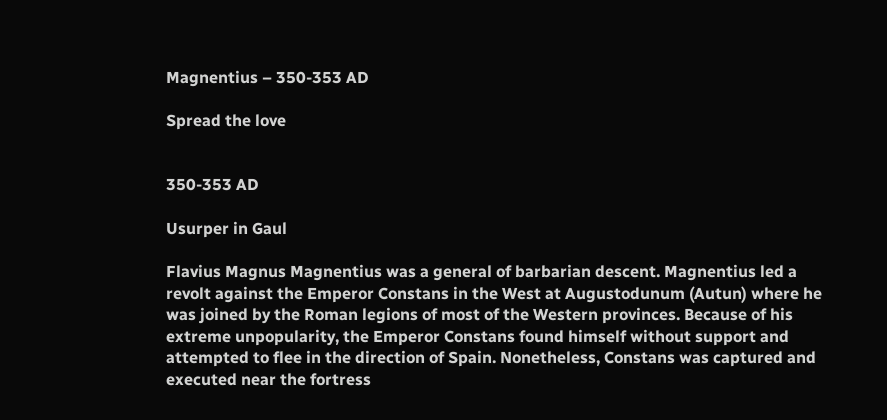Magnentius – 350-353 AD

Spread the love


350-353 AD

Usurper in Gaul

Flavius Magnus Magnentius was a general of barbarian descent. Magnentius led a revolt against the Emperor Constans in the West at Augustodunum (Autun) where he was joined by the Roman legions of most of the Western provinces. Because of his extreme unpopularity, the Emperor Constans found himself without support and attempted to flee in the direction of Spain. Nonetheless, Constans was captured and executed near the fortress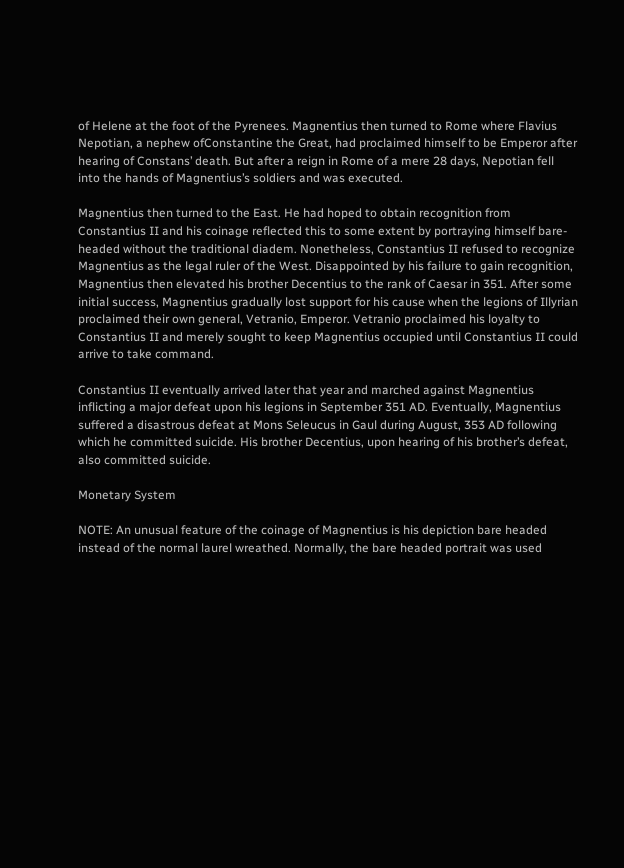of Helene at the foot of the Pyrenees. Magnentius then turned to Rome where Flavius Nepotian, a nephew ofConstantine the Great, had proclaimed himself to be Emperor after hearing of Constans’ death. But after a reign in Rome of a mere 28 days, Nepotian fell into the hands of Magnentius’s soldiers and was executed.

Magnentius then turned to the East. He had hoped to obtain recognition from Constantius II and his coinage reflected this to some extent by portraying himself bare-headed without the traditional diadem. Nonetheless, Constantius II refused to recognize Magnentius as the legal ruler of the West. Disappointed by his failure to gain recognition, Magnentius then elevated his brother Decentius to the rank of Caesar in 351. After some initial success, Magnentius gradually lost support for his cause when the legions of Illyrian proclaimed their own general, Vetranio, Emperor. Vetranio proclaimed his loyalty to Constantius II and merely sought to keep Magnentius occupied until Constantius II could arrive to take command.

Constantius II eventually arrived later that year and marched against Magnentius inflicting a major defeat upon his legions in September 351 AD. Eventually, Magnentius suffered a disastrous defeat at Mons Seleucus in Gaul during August, 353 AD following which he committed suicide. His brother Decentius, upon hearing of his brother’s defeat, also committed suicide.

Monetary System

NOTE: An unusual feature of the coinage of Magnentius is his depiction bare headed instead of the normal laurel wreathed. Normally, the bare headed portrait was used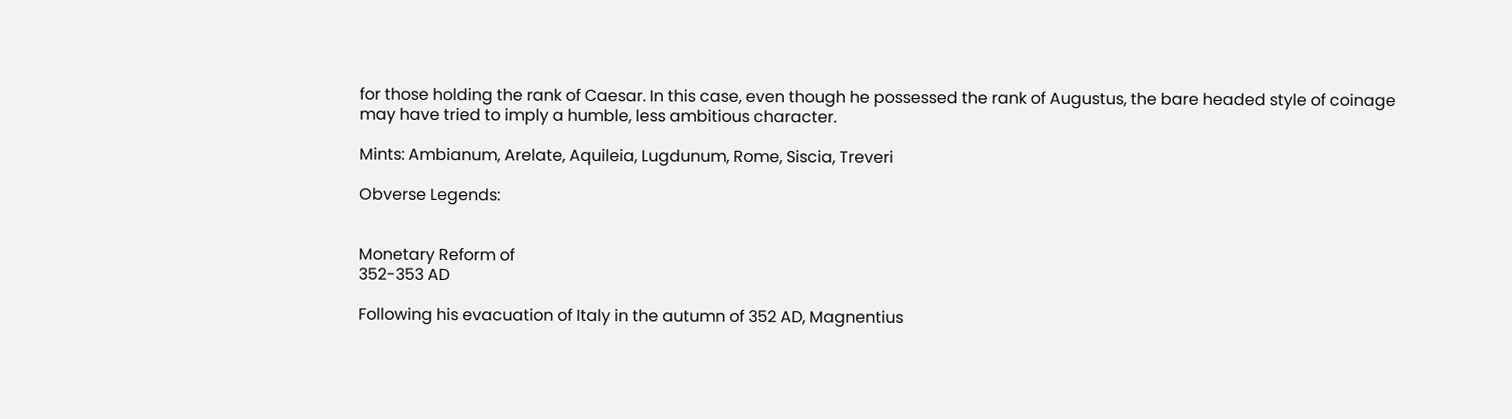for those holding the rank of Caesar. In this case, even though he possessed the rank of Augustus, the bare headed style of coinage may have tried to imply a humble, less ambitious character.

Mints: Ambianum, Arelate, Aquileia, Lugdunum, Rome, Siscia, Treveri

Obverse Legends:


Monetary Reform of
352-353 AD

Following his evacuation of Italy in the autumn of 352 AD, Magnentius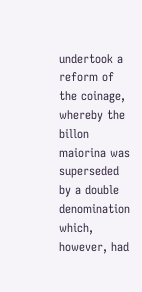undertook a reform of the coinage, whereby the billon maiorina was superseded by a double denomination which, however, had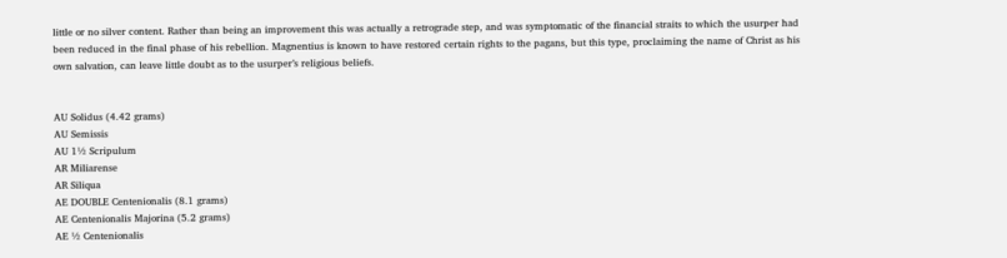little or no silver content. Rather than being an improvement this was actually a retrograde step, and was symptomatic of the financial straits to which the usurper had been reduced in the final phase of his rebellion. Magnentius is known to have restored certain rights to the pagans, but this type, proclaiming the name of Christ as his own salvation, can leave little doubt as to the usurper’s religious beliefs.


AU Solidus (4.42 grams)
AU Semissis
AU 1½ Scripulum
AR Miliarense
AR Siliqua
AE DOUBLE Centenionalis (8.1 grams)
AE Centenionalis Majorina (5.2 grams)
AE ½ Centenionalis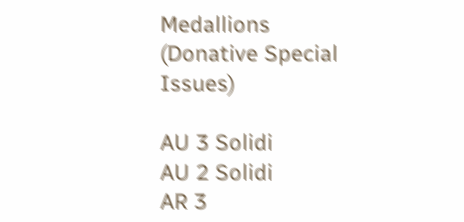Medallions (Donative Special Issues)

AU 3 Solidi
AU 2 Solidi
AR 3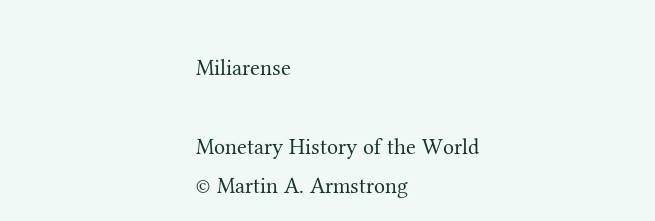Miliarense

Monetary History of the World
© Martin A. Armstrong